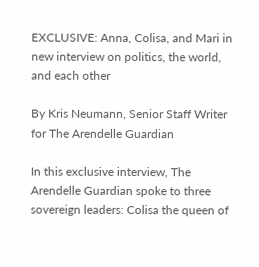EXCLUSIVE: Anna, Colisa, and Mari in new interview on politics, the world, and each other

By Kris Neumann, Senior Staff Writer for The Arendelle Guardian

In this exclusive interview, The Arendelle Guardian spoke to three sovereign leaders: Colisa the queen of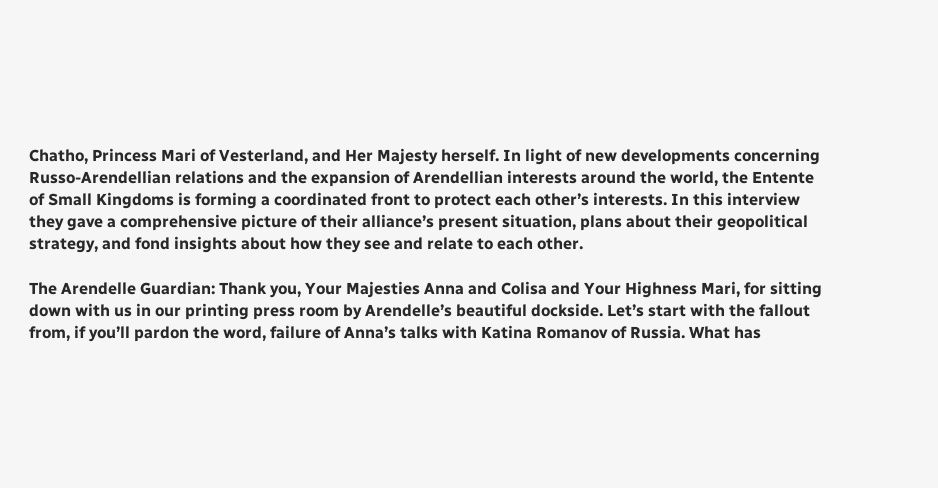Chatho, Princess Mari of Vesterland, and Her Majesty herself. In light of new developments concerning Russo-Arendellian relations and the expansion of Arendellian interests around the world, the Entente of Small Kingdoms is forming a coordinated front to protect each other’s interests. In this interview they gave a comprehensive picture of their alliance’s present situation, plans about their geopolitical strategy, and fond insights about how they see and relate to each other.

The Arendelle Guardian: Thank you, Your Majesties Anna and Colisa and Your Highness Mari, for sitting down with us in our printing press room by Arendelle’s beautiful dockside. Let’s start with the fallout from, if you’ll pardon the word, failure of Anna’s talks with Katina Romanov of Russia. What has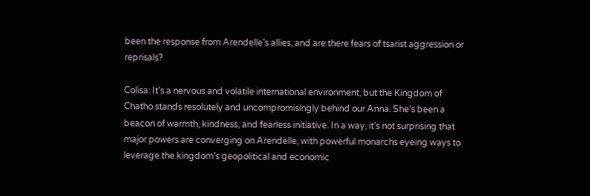been the response from Arendelle’s allies, and are there fears of tsarist aggression or reprisals?

Colisa: It’s a nervous and volatile international environment, but the Kingdom of Chatho stands resolutely and uncompromisingly behind our Anna. She’s been a beacon of warmth, kindness, and fearless initiative. In a way, it’s not surprising that major powers are converging on Arendelle, with powerful monarchs eyeing ways to leverage the kingdom’s geopolitical and economic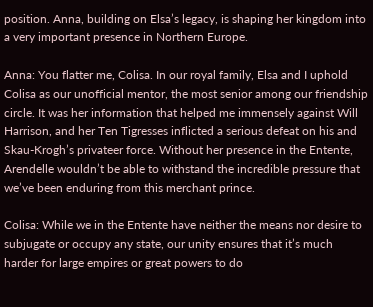position. Anna, building on Elsa’s legacy, is shaping her kingdom into a very important presence in Northern Europe.

Anna: You flatter me, Colisa. In our royal family, Elsa and I uphold Colisa as our unofficial mentor, the most senior among our friendship circle. It was her information that helped me immensely against Will Harrison, and her Ten Tigresses inflicted a serious defeat on his and Skau-Krogh’s privateer force. Without her presence in the Entente, Arendelle wouldn’t be able to withstand the incredible pressure that we’ve been enduring from this merchant prince.

Colisa: While we in the Entente have neither the means nor desire to subjugate or occupy any state, our unity ensures that it’s much harder for large empires or great powers to do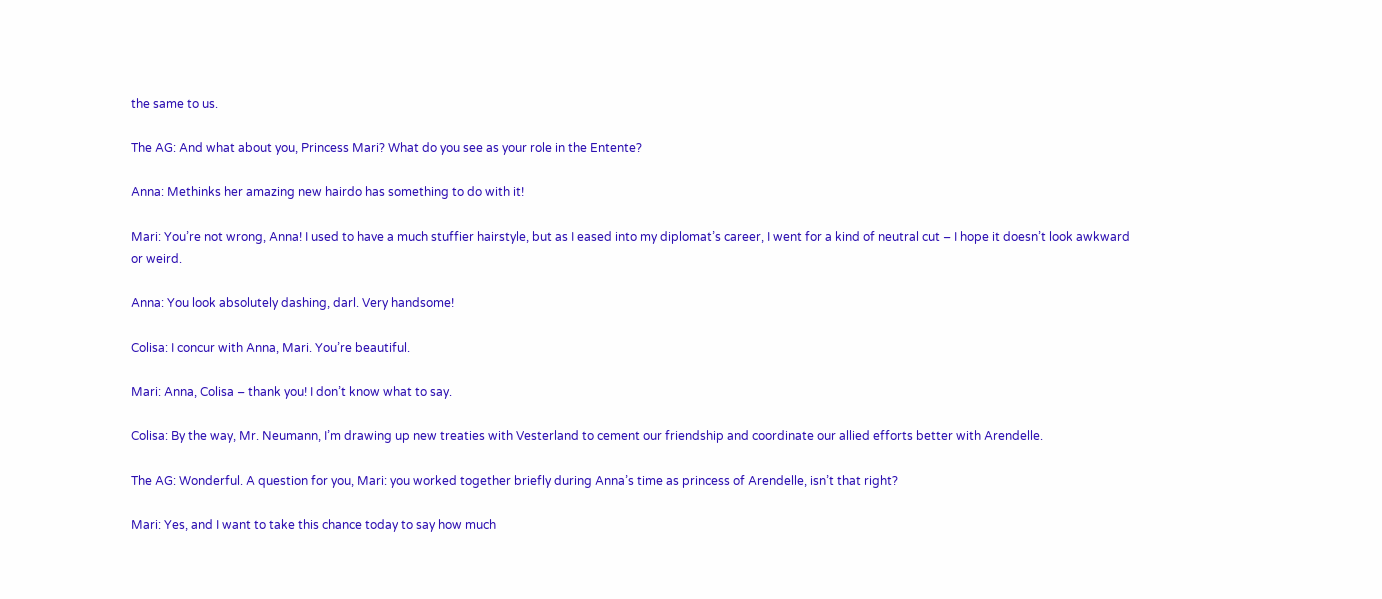the same to us.

The AG: And what about you, Princess Mari? What do you see as your role in the Entente?

Anna: Methinks her amazing new hairdo has something to do with it!

Mari: You’re not wrong, Anna! I used to have a much stuffier hairstyle, but as I eased into my diplomat’s career, I went for a kind of neutral cut – I hope it doesn’t look awkward or weird.

Anna: You look absolutely dashing, darl. Very handsome!

Colisa: I concur with Anna, Mari. You’re beautiful.

Mari: Anna, Colisa – thank you! I don’t know what to say.

Colisa: By the way, Mr. Neumann, I’m drawing up new treaties with Vesterland to cement our friendship and coordinate our allied efforts better with Arendelle.

The AG: Wonderful. A question for you, Mari: you worked together briefly during Anna’s time as princess of Arendelle, isn’t that right?

Mari: Yes, and I want to take this chance today to say how much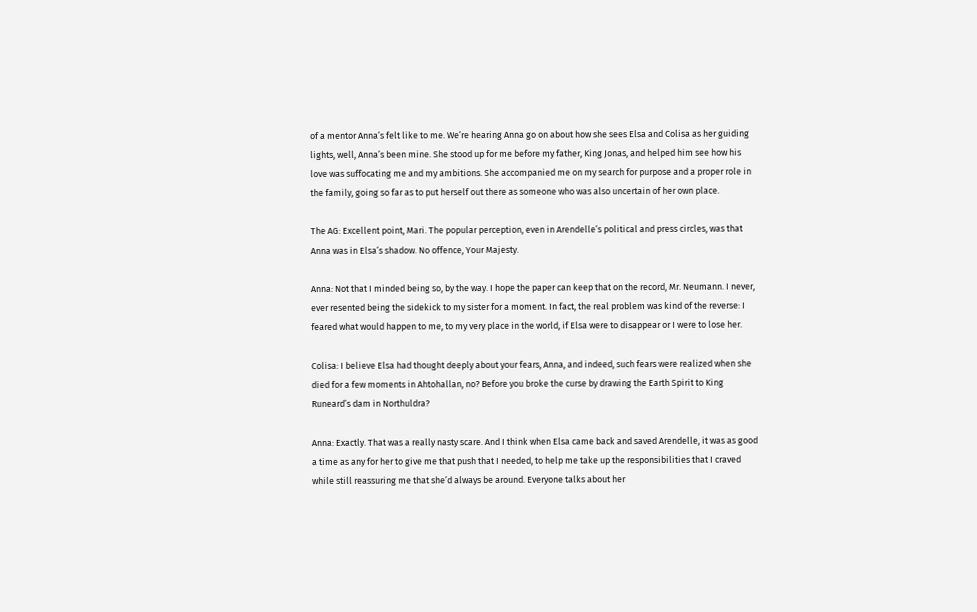of a mentor Anna’s felt like to me. We’re hearing Anna go on about how she sees Elsa and Colisa as her guiding lights, well, Anna’s been mine. She stood up for me before my father, King Jonas, and helped him see how his love was suffocating me and my ambitions. She accompanied me on my search for purpose and a proper role in the family, going so far as to put herself out there as someone who was also uncertain of her own place.

The AG: Excellent point, Mari. The popular perception, even in Arendelle’s political and press circles, was that Anna was in Elsa’s shadow. No offence, Your Majesty.

Anna: Not that I minded being so, by the way. I hope the paper can keep that on the record, Mr. Neumann. I never, ever resented being the sidekick to my sister for a moment. In fact, the real problem was kind of the reverse: I feared what would happen to me, to my very place in the world, if Elsa were to disappear or I were to lose her.

Colisa: I believe Elsa had thought deeply about your fears, Anna, and indeed, such fears were realized when she died for a few moments in Ahtohallan, no? Before you broke the curse by drawing the Earth Spirit to King Runeard’s dam in Northuldra?

Anna: Exactly. That was a really nasty scare. And I think when Elsa came back and saved Arendelle, it was as good a time as any for her to give me that push that I needed, to help me take up the responsibilities that I craved while still reassuring me that she’d always be around. Everyone talks about her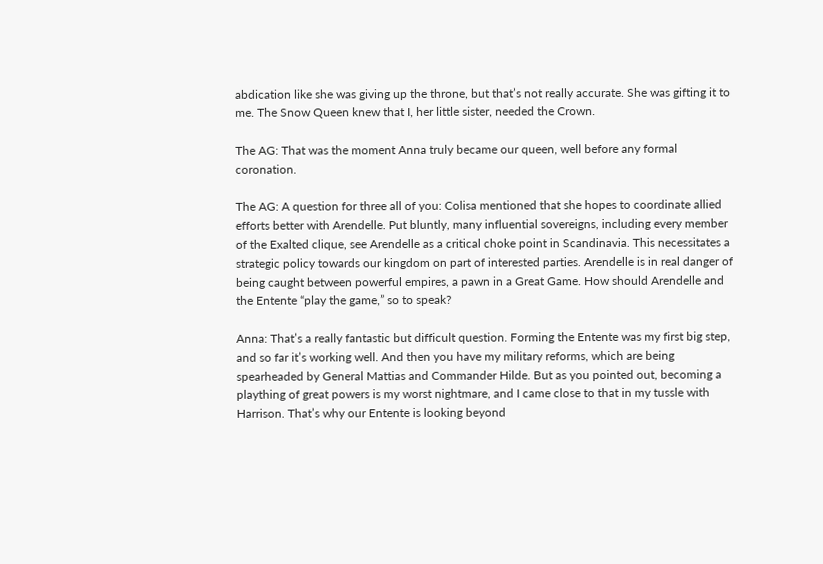abdication like she was giving up the throne, but that’s not really accurate. She was gifting it to me. The Snow Queen knew that I, her little sister, needed the Crown.

The AG: That was the moment Anna truly became our queen, well before any formal coronation.

The AG: A question for three all of you: Colisa mentioned that she hopes to coordinate allied efforts better with Arendelle. Put bluntly, many influential sovereigns, including every member of the Exalted clique, see Arendelle as a critical choke point in Scandinavia. This necessitates a strategic policy towards our kingdom on part of interested parties. Arendelle is in real danger of being caught between powerful empires, a pawn in a Great Game. How should Arendelle and the Entente “play the game,” so to speak?

Anna: That’s a really fantastic but difficult question. Forming the Entente was my first big step, and so far it’s working well. And then you have my military reforms, which are being spearheaded by General Mattias and Commander Hilde. But as you pointed out, becoming a plaything of great powers is my worst nightmare, and I came close to that in my tussle with Harrison. That’s why our Entente is looking beyond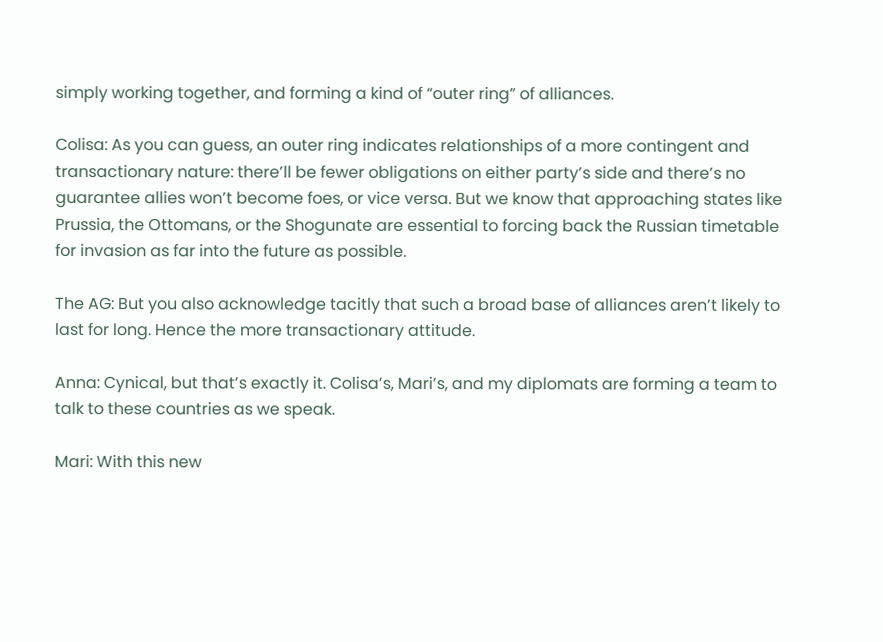simply working together, and forming a kind of “outer ring” of alliances.

Colisa: As you can guess, an outer ring indicates relationships of a more contingent and transactionary nature: there’ll be fewer obligations on either party’s side and there’s no guarantee allies won’t become foes, or vice versa. But we know that approaching states like Prussia, the Ottomans, or the Shogunate are essential to forcing back the Russian timetable for invasion as far into the future as possible.

The AG: But you also acknowledge tacitly that such a broad base of alliances aren’t likely to last for long. Hence the more transactionary attitude.

Anna: Cynical, but that’s exactly it. Colisa’s, Mari’s, and my diplomats are forming a team to talk to these countries as we speak.

Mari: With this new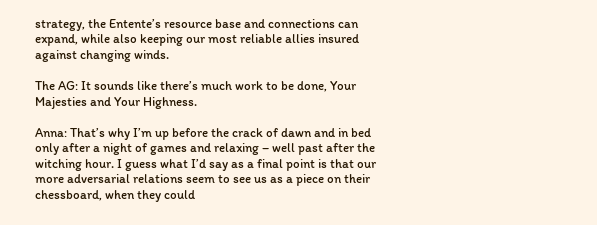strategy, the Entente’s resource base and connections can expand, while also keeping our most reliable allies insured against changing winds.

The AG: It sounds like there’s much work to be done, Your Majesties and Your Highness.

Anna: That’s why I’m up before the crack of dawn and in bed only after a night of games and relaxing – well past after the witching hour. I guess what I’d say as a final point is that our more adversarial relations seem to see us as a piece on their chessboard, when they could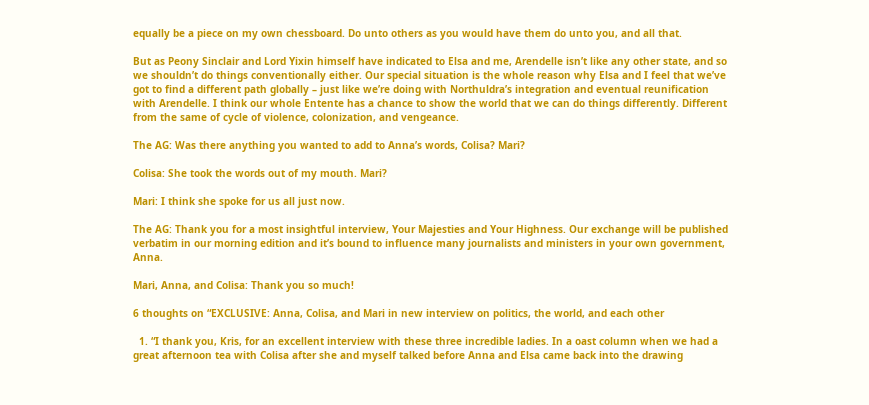equally be a piece on my own chessboard. Do unto others as you would have them do unto you, and all that.

But as Peony Sinclair and Lord Yixin himself have indicated to Elsa and me, Arendelle isn’t like any other state, and so we shouldn’t do things conventionally either. Our special situation is the whole reason why Elsa and I feel that we’ve got to find a different path globally – just like we’re doing with Northuldra’s integration and eventual reunification with Arendelle. I think our whole Entente has a chance to show the world that we can do things differently. Different from the same of cycle of violence, colonization, and vengeance.

The AG: Was there anything you wanted to add to Anna’s words, Colisa? Mari?

Colisa: She took the words out of my mouth. Mari?

Mari: I think she spoke for us all just now.

The AG: Thank you for a most insightful interview, Your Majesties and Your Highness. Our exchange will be published verbatim in our morning edition and it’s bound to influence many journalists and ministers in your own government, Anna.

Mari, Anna, and Colisa: Thank you so much!

6 thoughts on “EXCLUSIVE: Anna, Colisa, and Mari in new interview on politics, the world, and each other

  1. “I thank you, Kris, for an excellent interview with these three incredible ladies. In a oast column when we had a great afternoon tea with Colisa after she and myself talked before Anna and Elsa came back into the drawing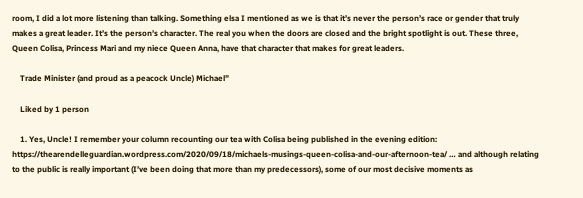room, I did a lot more listening than talking. Something elsa I mentioned as we is that it’s never the person’s race or gender that truly makes a great leader. It’s the person’s character. The real you when the doors are closed and the bright spotlight is out. These three, Queen Colisa, Princess Mari and my niece Queen Anna, have that character that makes for great leaders.

    Trade Minister (and proud as a peacock Uncle) Michael”

    Liked by 1 person

    1. Yes, Uncle! I remember your column recounting our tea with Colisa being published in the evening edition: https://thearendelleguardian.wordpress.com/2020/09/18/michaels-musings-queen-colisa-and-our-afternoon-tea/ … and although relating to the public is really important (I’ve been doing that more than my predecessors), some of our most decisive moments as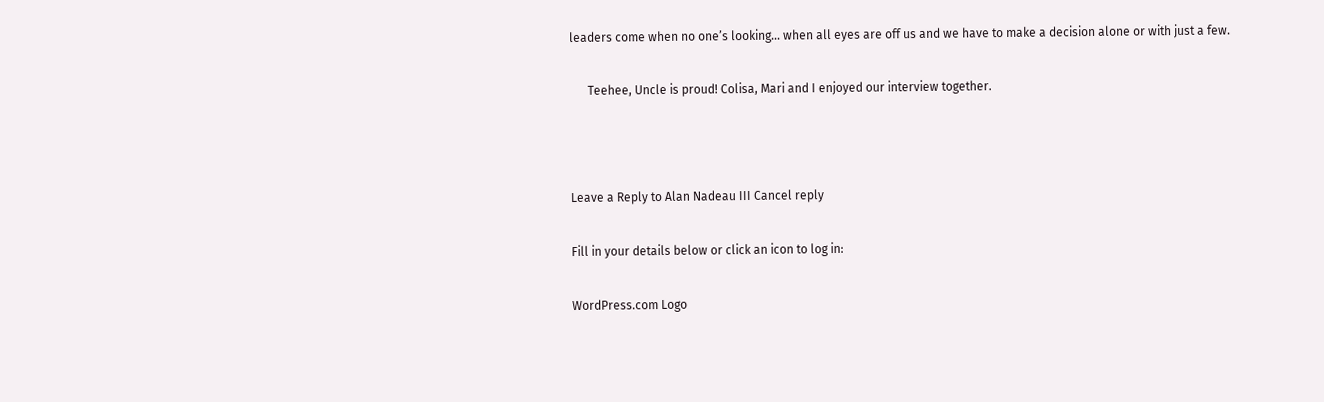leaders come when no one’s looking… when all eyes are off us and we have to make a decision alone or with just a few.

      Teehee, Uncle is proud! Colisa, Mari and I enjoyed our interview together.



Leave a Reply to Alan Nadeau III Cancel reply

Fill in your details below or click an icon to log in:

WordPress.com Logo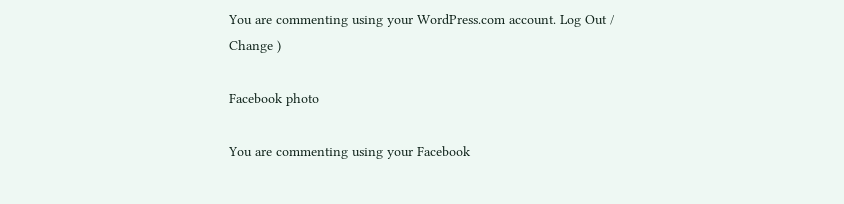You are commenting using your WordPress.com account. Log Out /  Change )

Facebook photo

You are commenting using your Facebook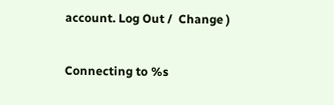account. Log Out /  Change )

Connecting to %s